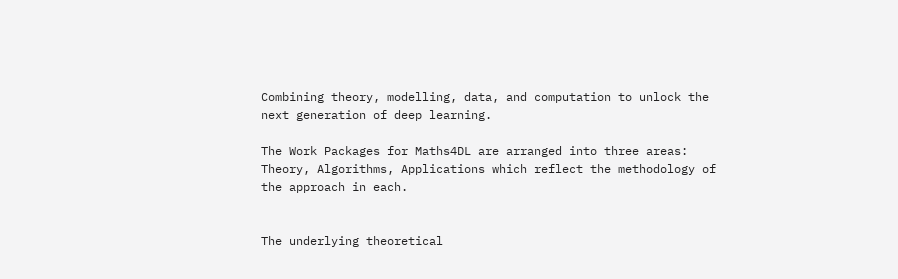Combining theory, modelling, data, and computation to unlock the next generation of deep learning.

The Work Packages for Maths4DL are arranged into three areas: Theory, Algorithms, Applications which reflect the methodology of the approach in each.


The underlying theoretical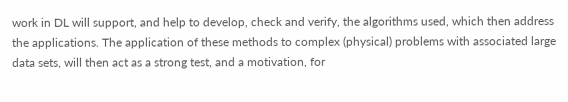work in DL will support, and help to develop, check and verify, the algorithms used, which then address the applications. The application of these methods to complex (physical) problems with associated large data sets, will then act as a strong test, and a motivation, for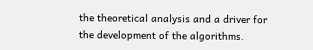the theoretical analysis and a driver for the development of the algorithms.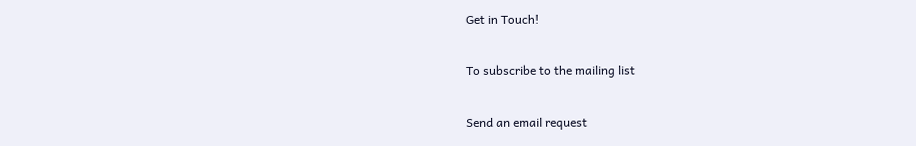Get in Touch!

To subscribe to the mailing list

Send an email request